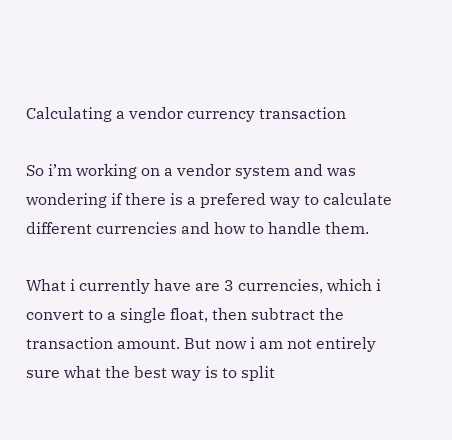Calculating a vendor currency transaction

So i’m working on a vendor system and was wondering if there is a prefered way to calculate different currencies and how to handle them.

What i currently have are 3 currencies, which i convert to a single float, then subtract the transaction amount. But now i am not entirely sure what the best way is to split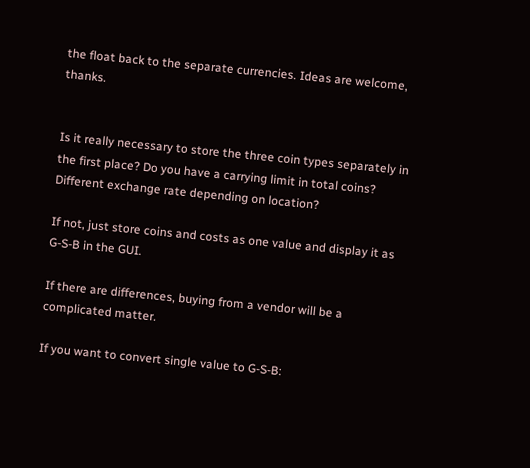the float back to the separate currencies. Ideas are welcome, thanks.


Is it really necessary to store the three coin types separately in the first place? Do you have a carrying limit in total coins? Different exchange rate depending on location?

If not, just store coins and costs as one value and display it as G-S-B in the GUI.

If there are differences, buying from a vendor will be a complicated matter.

If you want to convert single value to G-S-B: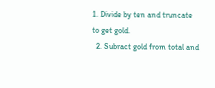1. Divide by ten and truncate to get gold.
  2. Subract gold from total and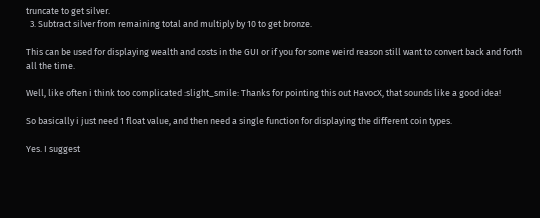truncate to get silver.
  3. Subtract silver from remaining total and multiply by 10 to get bronze.

This can be used for displaying wealth and costs in the GUI or if you for some weird reason still want to convert back and forth all the time.

Well, like often i think too complicated :slight_smile: Thanks for pointing this out HavocX, that sounds like a good idea!

So basically i just need 1 float value, and then need a single function for displaying the different coin types.

Yes. I suggest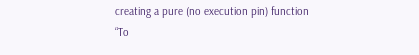creating a pure (no execution pin) function “To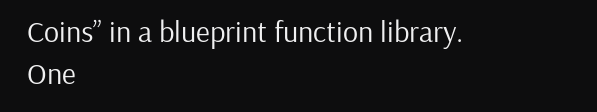Coins” in a blueprint function library. One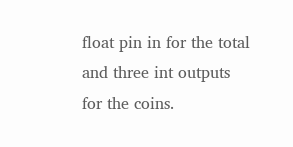float pin in for the total and three int outputs for the coins.